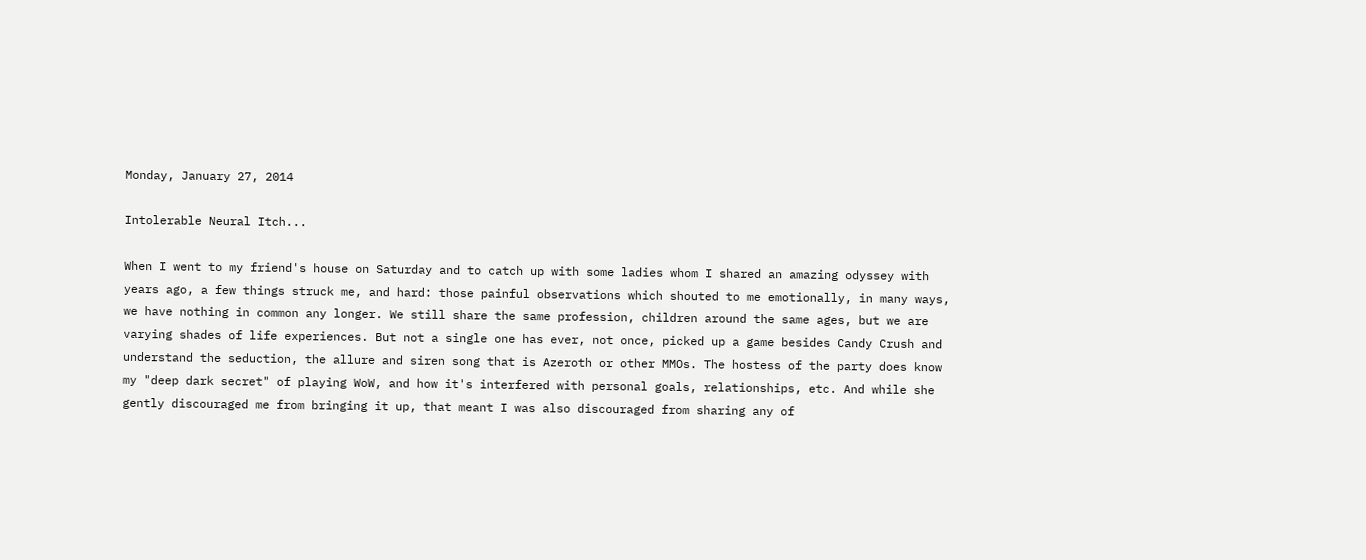Monday, January 27, 2014

Intolerable Neural Itch...

When I went to my friend's house on Saturday and to catch up with some ladies whom I shared an amazing odyssey with years ago, a few things struck me, and hard: those painful observations which shouted to me emotionally, in many ways, we have nothing in common any longer. We still share the same profession, children around the same ages, but we are varying shades of life experiences. But not a single one has ever, not once, picked up a game besides Candy Crush and understand the seduction, the allure and siren song that is Azeroth or other MMOs. The hostess of the party does know my "deep dark secret" of playing WoW, and how it's interfered with personal goals, relationships, etc. And while she gently discouraged me from bringing it up, that meant I was also discouraged from sharing any of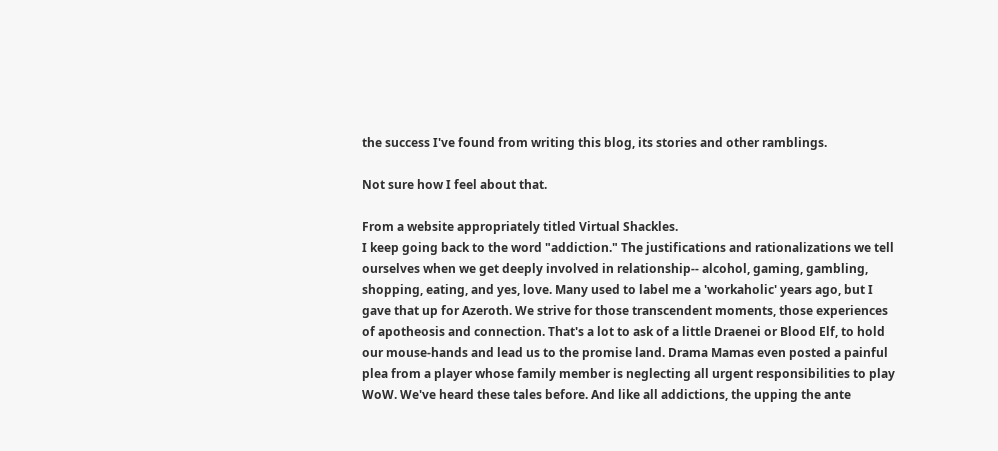the success I've found from writing this blog, its stories and other ramblings.

Not sure how I feel about that.

From a website appropriately titled Virtual Shackles.
I keep going back to the word "addiction." The justifications and rationalizations we tell ourselves when we get deeply involved in relationship-- alcohol, gaming, gambling, shopping, eating, and yes, love. Many used to label me a 'workaholic' years ago, but I gave that up for Azeroth. We strive for those transcendent moments, those experiences of apotheosis and connection. That's a lot to ask of a little Draenei or Blood Elf, to hold our mouse-hands and lead us to the promise land. Drama Mamas even posted a painful plea from a player whose family member is neglecting all urgent responsibilities to play WoW. We've heard these tales before. And like all addictions, the upping the ante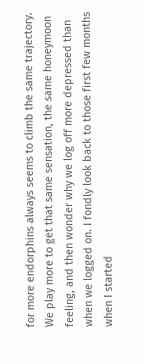for more endorphins always seems to climb the same trajectory. We play more to get that same sensation, the same honeymoon feeling, and then wonder why we log off more depressed than when we logged on. I fondly look back to those first few months when I started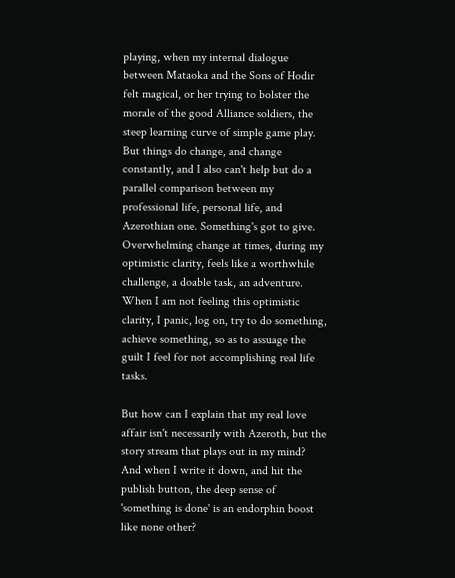playing, when my internal dialogue between Mataoka and the Sons of Hodir felt magical, or her trying to bolster the morale of the good Alliance soldiers, the steep learning curve of simple game play. But things do change, and change constantly, and I also can't help but do a parallel comparison between my professional life, personal life, and Azerothian one. Something's got to give. Overwhelming change at times, during my optimistic clarity, feels like a worthwhile challenge, a doable task, an adventure. When I am not feeling this optimistic clarity, I panic, log on, try to do something, achieve something, so as to assuage the guilt I feel for not accomplishing real life tasks.

But how can I explain that my real love affair isn't necessarily with Azeroth, but the story stream that plays out in my mind? And when I write it down, and hit the publish button, the deep sense of 'something is done' is an endorphin boost like none other?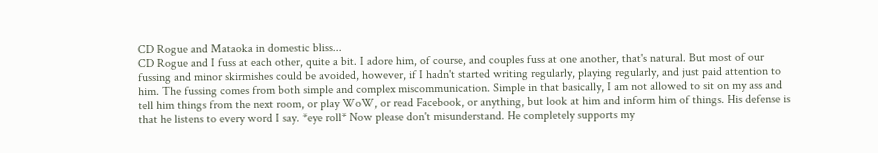CD Rogue and Mataoka in domestic bliss...
CD Rogue and I fuss at each other, quite a bit. I adore him, of course, and couples fuss at one another, that's natural. But most of our fussing and minor skirmishes could be avoided, however, if I hadn't started writing regularly, playing regularly, and just paid attention to him. The fussing comes from both simple and complex miscommunication. Simple in that basically, I am not allowed to sit on my ass and tell him things from the next room, or play WoW, or read Facebook, or anything, but look at him and inform him of things. His defense is that he listens to every word I say. *eye roll* Now please don't misunderstand. He completely supports my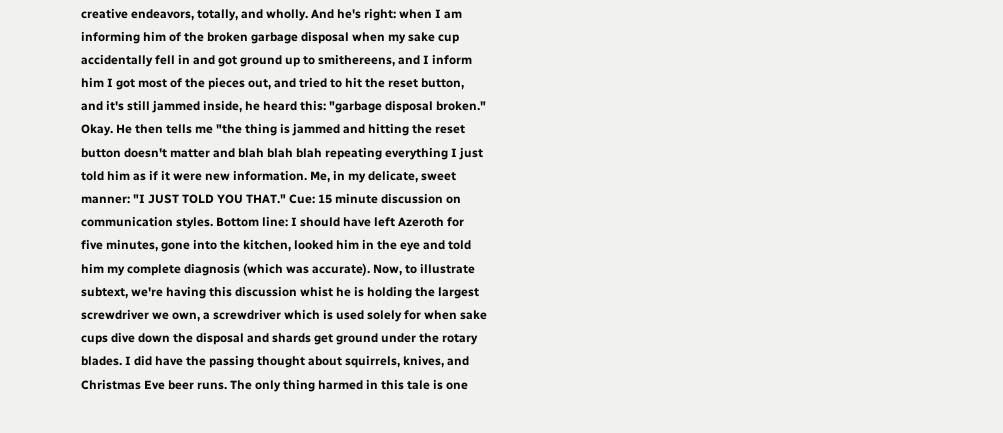creative endeavors, totally, and wholly. And he's right: when I am informing him of the broken garbage disposal when my sake cup accidentally fell in and got ground up to smithereens, and I inform him I got most of the pieces out, and tried to hit the reset button, and it's still jammed inside, he heard this: "garbage disposal broken." Okay. He then tells me "the thing is jammed and hitting the reset button doesn't matter and blah blah blah repeating everything I just told him as if it were new information. Me, in my delicate, sweet manner: "I JUST TOLD YOU THAT." Cue: 15 minute discussion on communication styles. Bottom line: I should have left Azeroth for five minutes, gone into the kitchen, looked him in the eye and told him my complete diagnosis (which was accurate). Now, to illustrate subtext, we're having this discussion whist he is holding the largest screwdriver we own, a screwdriver which is used solely for when sake cups dive down the disposal and shards get ground under the rotary blades. I did have the passing thought about squirrels, knives, and Christmas Eve beer runs. The only thing harmed in this tale is one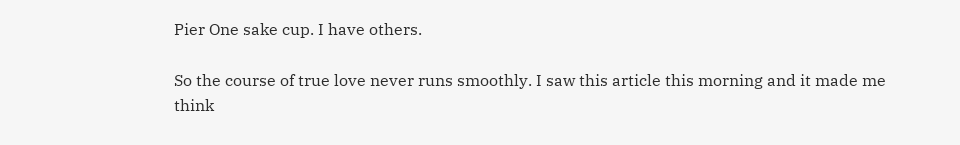Pier One sake cup. I have others.

So the course of true love never runs smoothly. I saw this article this morning and it made me think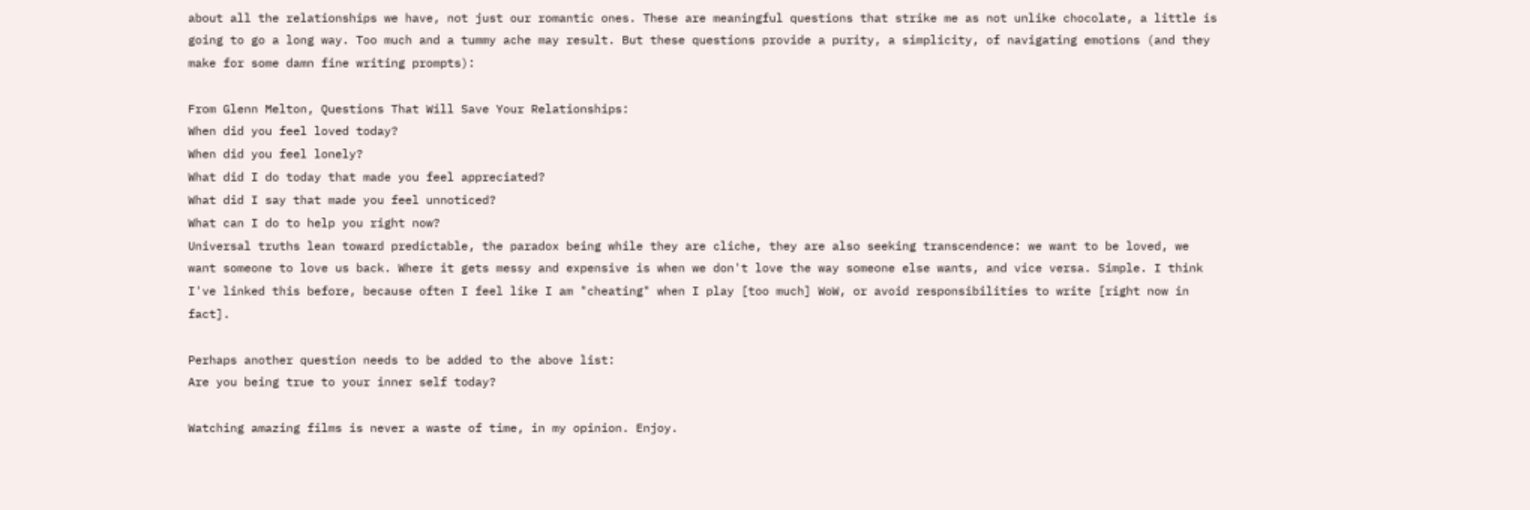about all the relationships we have, not just our romantic ones. These are meaningful questions that strike me as not unlike chocolate, a little is going to go a long way. Too much and a tummy ache may result. But these questions provide a purity, a simplicity, of navigating emotions (and they make for some damn fine writing prompts):

From Glenn Melton, Questions That Will Save Your Relationships:
When did you feel loved today?
When did you feel lonely?
What did I do today that made you feel appreciated?
What did I say that made you feel unnoticed?
What can I do to help you right now?
Universal truths lean toward predictable, the paradox being while they are cliche, they are also seeking transcendence: we want to be loved, we want someone to love us back. Where it gets messy and expensive is when we don't love the way someone else wants, and vice versa. Simple. I think I've linked this before, because often I feel like I am "cheating" when I play [too much] WoW, or avoid responsibilities to write [right now in fact].

Perhaps another question needs to be added to the above list:
Are you being true to your inner self today?

Watching amazing films is never a waste of time, in my opinion. Enjoy.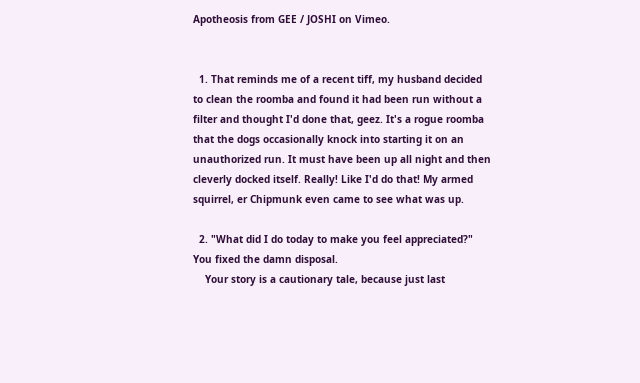Apotheosis from GEE / JOSHI on Vimeo.


  1. That reminds me of a recent tiff, my husband decided to clean the roomba and found it had been run without a filter and thought I'd done that, geez. It's a rogue roomba that the dogs occasionally knock into starting it on an unauthorized run. It must have been up all night and then cleverly docked itself. Really! Like I'd do that! My armed squirrel, er Chipmunk even came to see what was up.

  2. "What did I do today to make you feel appreciated?" You fixed the damn disposal.
    Your story is a cautionary tale, because just last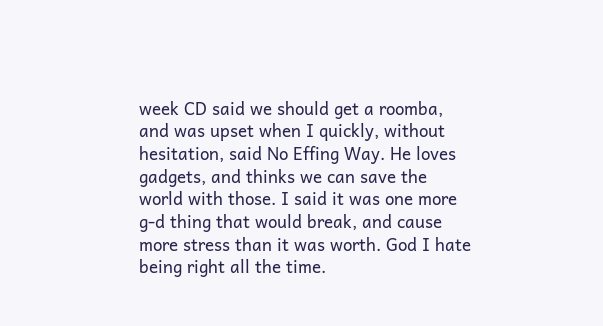week CD said we should get a roomba, and was upset when I quickly, without hesitation, said No Effing Way. He loves gadgets, and thinks we can save the world with those. I said it was one more g-d thing that would break, and cause more stress than it was worth. God I hate being right all the time.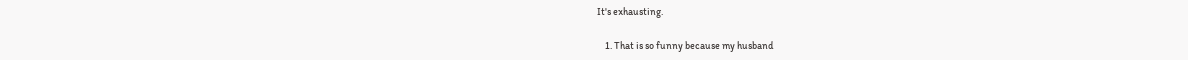It's exhausting.

    1. That is so funny because my husband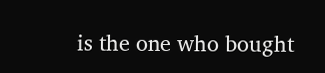is the one who bought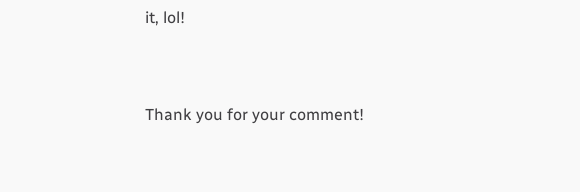it, lol!


Thank you for your comment!